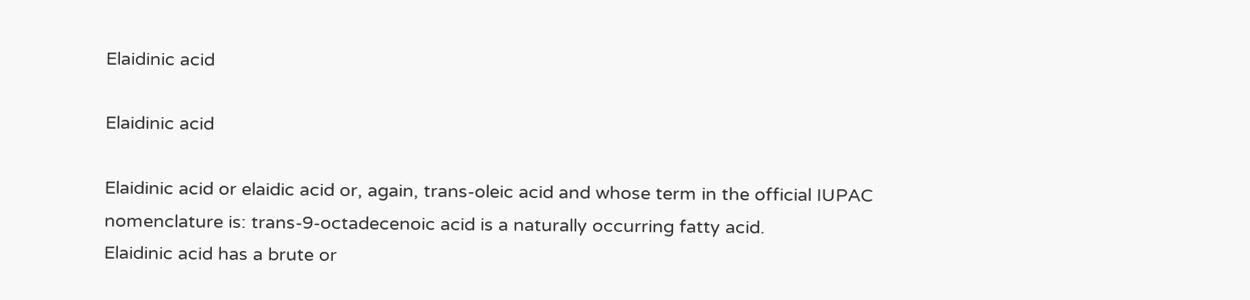Elaidinic acid

Elaidinic acid

Elaidinic acid or elaidic acid or, again, trans-oleic acid and whose term in the official IUPAC nomenclature is: trans-9-octadecenoic acid is a naturally occurring fatty acid.
Elaidinic acid has a brute or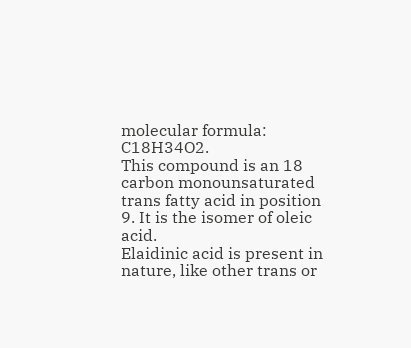molecular formula: C18H34O2.
This compound is an 18 carbon monounsaturated trans fatty acid in position 9. It is the isomer of oleic acid.
Elaidinic acid is present in nature, like other trans or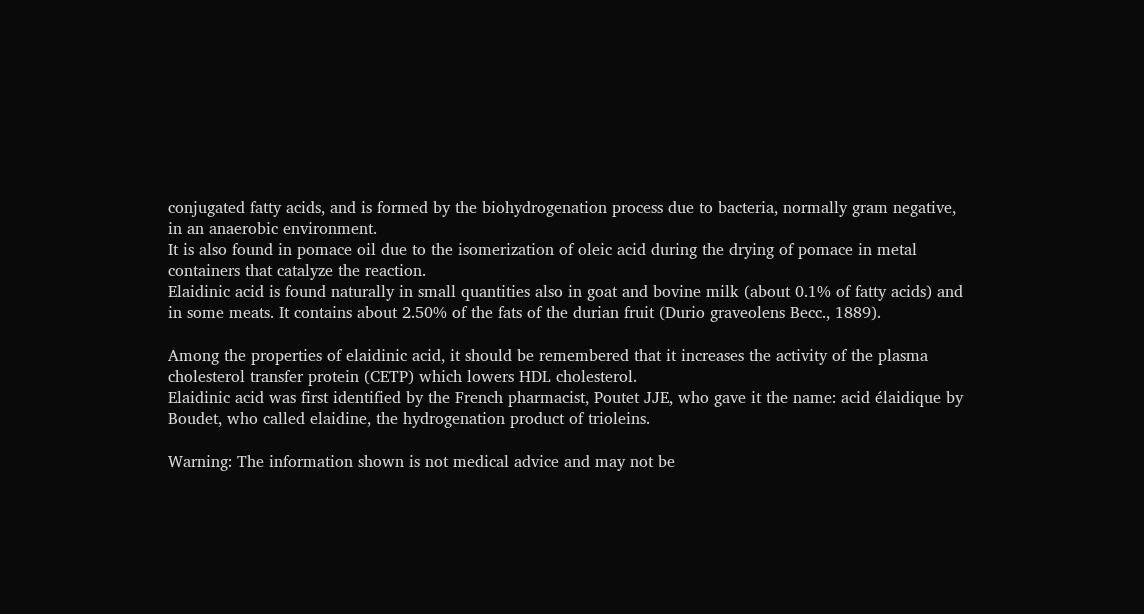conjugated fatty acids, and is formed by the biohydrogenation process due to bacteria, normally gram negative, in an anaerobic environment.
It is also found in pomace oil due to the isomerization of oleic acid during the drying of pomace in metal containers that catalyze the reaction.
Elaidinic acid is found naturally in small quantities also in goat and bovine milk (about 0.1% of fatty acids) and in some meats. It contains about 2.50% of the fats of the durian fruit (Durio graveolens Becc., 1889).

Among the properties of elaidinic acid, it should be remembered that it increases the activity of the plasma cholesterol transfer protein (CETP) which lowers HDL cholesterol.
Elaidinic acid was first identified by the French pharmacist, Poutet JJE, who gave it the name: acid élaidique by Boudet, who called elaidine, the hydrogenation product of trioleins.

Warning: The information shown is not medical advice and may not be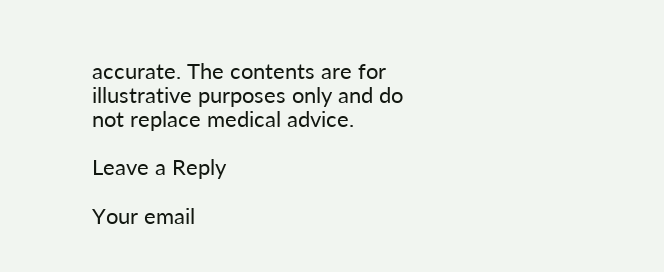accurate. The contents are for illustrative purposes only and do not replace medical advice.

Leave a Reply

Your email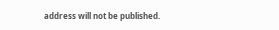address will not be published.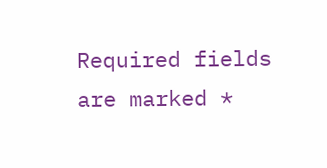Required fields are marked *